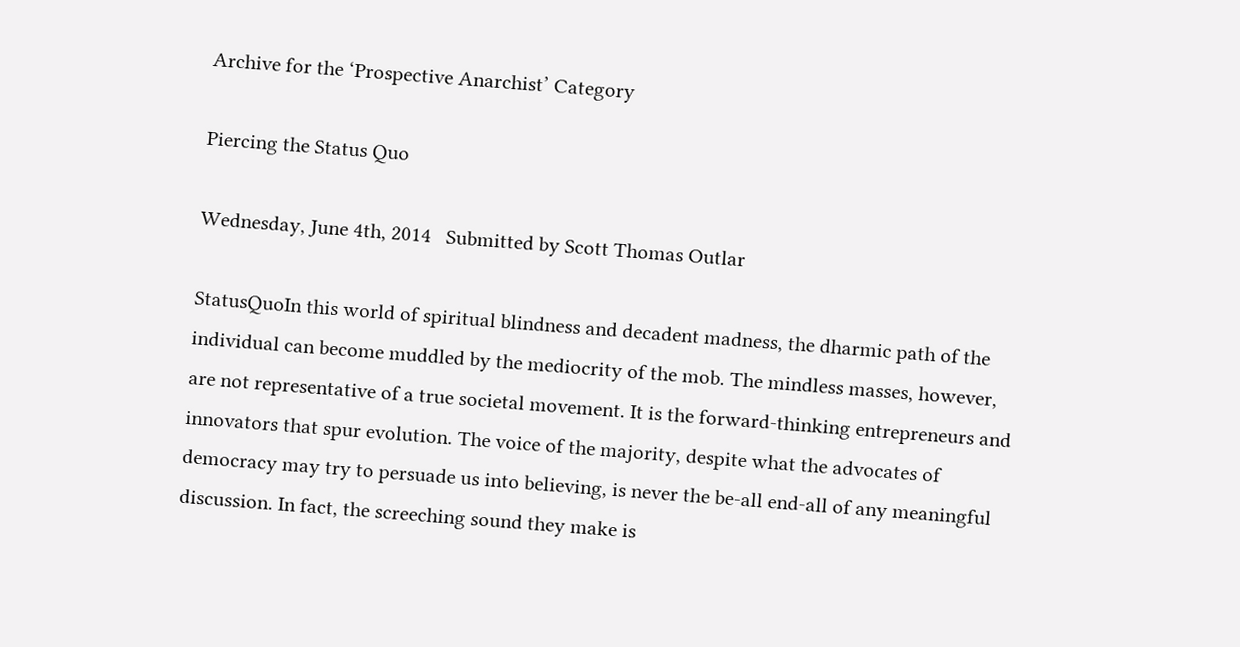Archive for the ‘Prospective Anarchist’ Category

Piercing the Status Quo

Wednesday, June 4th, 2014   Submitted by Scott Thomas Outlar

StatusQuoIn this world of spiritual blindness and decadent madness, the dharmic path of the individual can become muddled by the mediocrity of the mob. The mindless masses, however, are not representative of a true societal movement. It is the forward-thinking entrepreneurs and innovators that spur evolution. The voice of the majority, despite what the advocates of democracy may try to persuade us into believing, is never the be-all end-all of any meaningful discussion. In fact, the screeching sound they make is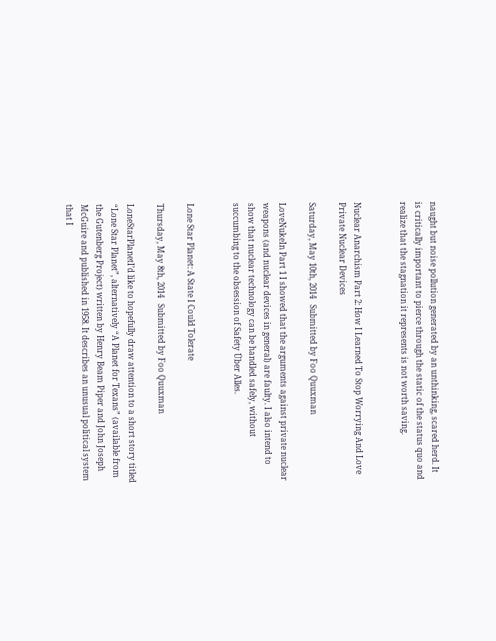naught but noise pollution generated by an unthinking, scared herd. It is critically important to pierce through the static of the status quo and realize that the stagnation it represents is not worth saving.


Nuclear Anarchism Part 2: How I Learned To Stop Worrying And Love Private Nuclear Devices

Saturday, May 10th, 2014   Submitted by Foo Quuxman

LoveNukeIn Part 1 I showed that the arguments against private nuclear weapons (and nuclear devices in general) are faulty. I also intend to show that nuclear technology can be handled safely, without succumbing to the obsession of Safety Über Alles.


Lone Star Planet: A State I Could Tolerate

Thursday, May 8th, 2014   Submitted by Foo Quuxman

LoneStarPlanetI’d like to hopefully draw attention to a short story titled “Lone Star Planet”, alternatively “A Planet for Texans” (available from the Gutenberg Project) written by Henry Beam Piper and John Joseph McGuire and published in 1958. It describes an unusual political system that I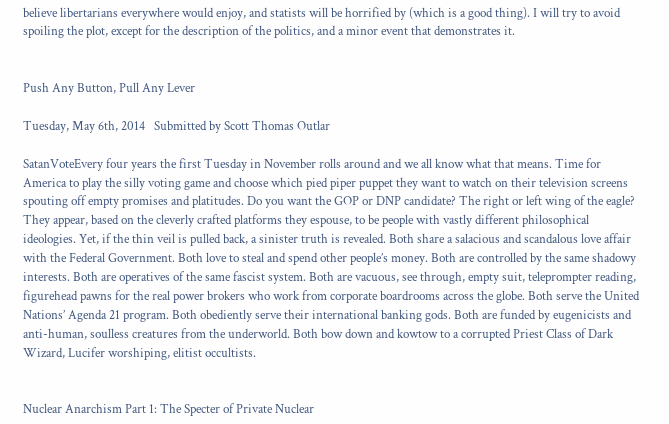believe libertarians everywhere would enjoy, and statists will be horrified by (which is a good thing). I will try to avoid spoiling the plot, except for the description of the politics, and a minor event that demonstrates it.


Push Any Button, Pull Any Lever

Tuesday, May 6th, 2014   Submitted by Scott Thomas Outlar

SatanVoteEvery four years the first Tuesday in November rolls around and we all know what that means. Time for America to play the silly voting game and choose which pied piper puppet they want to watch on their television screens spouting off empty promises and platitudes. Do you want the GOP or DNP candidate? The right or left wing of the eagle? They appear, based on the cleverly crafted platforms they espouse, to be people with vastly different philosophical ideologies. Yet, if the thin veil is pulled back, a sinister truth is revealed. Both share a salacious and scandalous love affair with the Federal Government. Both love to steal and spend other people’s money. Both are controlled by the same shadowy interests. Both are operatives of the same fascist system. Both are vacuous, see through, empty suit, teleprompter reading, figurehead pawns for the real power brokers who work from corporate boardrooms across the globe. Both serve the United Nations’ Agenda 21 program. Both obediently serve their international banking gods. Both are funded by eugenicists and anti-human, soulless creatures from the underworld. Both bow down and kowtow to a corrupted Priest Class of Dark Wizard, Lucifer worshiping, elitist occultists.


Nuclear Anarchism Part 1: The Specter of Private Nuclear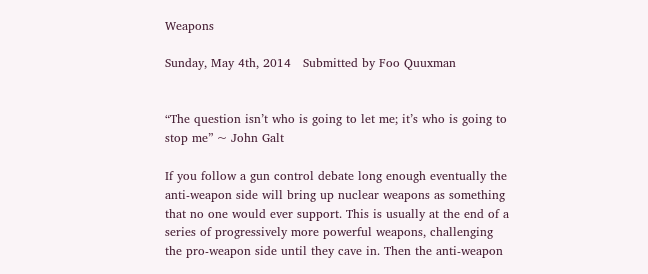Weapons

Sunday, May 4th, 2014   Submitted by Foo Quuxman


“The question isn’t who is going to let me; it’s who is going to stop me” ~ John Galt

If you follow a gun control debate long enough eventually the anti-weapon side will bring up nuclear weapons as something that no one would ever support. This is usually at the end of a series of progressively more powerful weapons, challenging the pro-weapon side until they cave in. Then the anti-weapon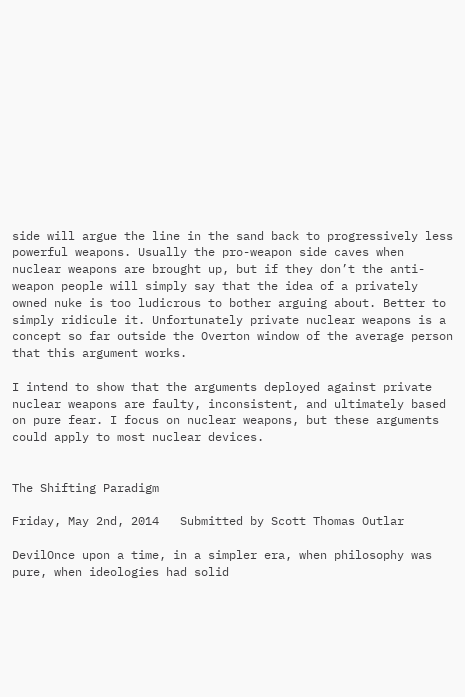side will argue the line in the sand back to progressively less powerful weapons. Usually the pro-weapon side caves when nuclear weapons are brought up, but if they don’t the anti-weapon people will simply say that the idea of a privately owned nuke is too ludicrous to bother arguing about. Better to simply ridicule it. Unfortunately private nuclear weapons is a concept so far outside the Overton window of the average person that this argument works.

I intend to show that the arguments deployed against private nuclear weapons are faulty, inconsistent, and ultimately based on pure fear. I focus on nuclear weapons, but these arguments could apply to most nuclear devices.


The Shifting Paradigm

Friday, May 2nd, 2014   Submitted by Scott Thomas Outlar

DevilOnce upon a time, in a simpler era, when philosophy was pure, when ideologies had solid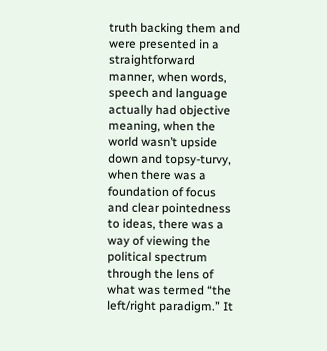truth backing them and were presented in a straightforward manner, when words, speech and language actually had objective meaning, when the world wasn’t upside down and topsy-turvy, when there was a foundation of focus and clear pointedness to ideas, there was a way of viewing the political spectrum through the lens of what was termed “the left/right paradigm.” It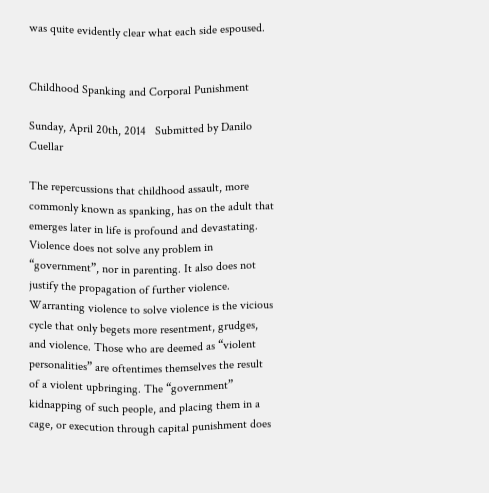was quite evidently clear what each side espoused.


Childhood Spanking and Corporal Punishment

Sunday, April 20th, 2014   Submitted by Danilo Cuellar

The repercussions that childhood assault, more commonly known as spanking, has on the adult that emerges later in life is profound and devastating. Violence does not solve any problem in “government”, nor in parenting. It also does not justify the propagation of further violence. Warranting violence to solve violence is the vicious cycle that only begets more resentment, grudges, and violence. Those who are deemed as “violent personalities” are oftentimes themselves the result of a violent upbringing. The “government” kidnapping of such people, and placing them in a cage, or execution through capital punishment does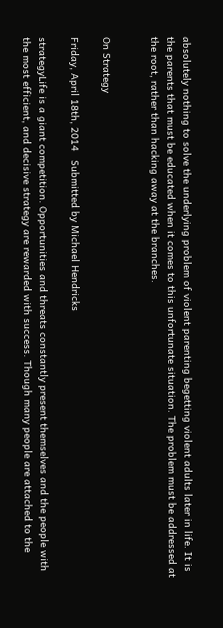absolutely nothing to solve the underlying problem of violent parenting begetting violent adults later in life. It is the parents that must be educated when it comes to this unfortunate situation. The problem must be addressed at the root, rather than hacking away at the branches.


On Strategy

Friday, April 18th, 2014   Submitted by Michael Hendricks

strategyLife is a giant competition. Opportunities and threats constantly present themselves and the people with the most efficient, and decisive strategy are rewarded with success. Though many people are attached to the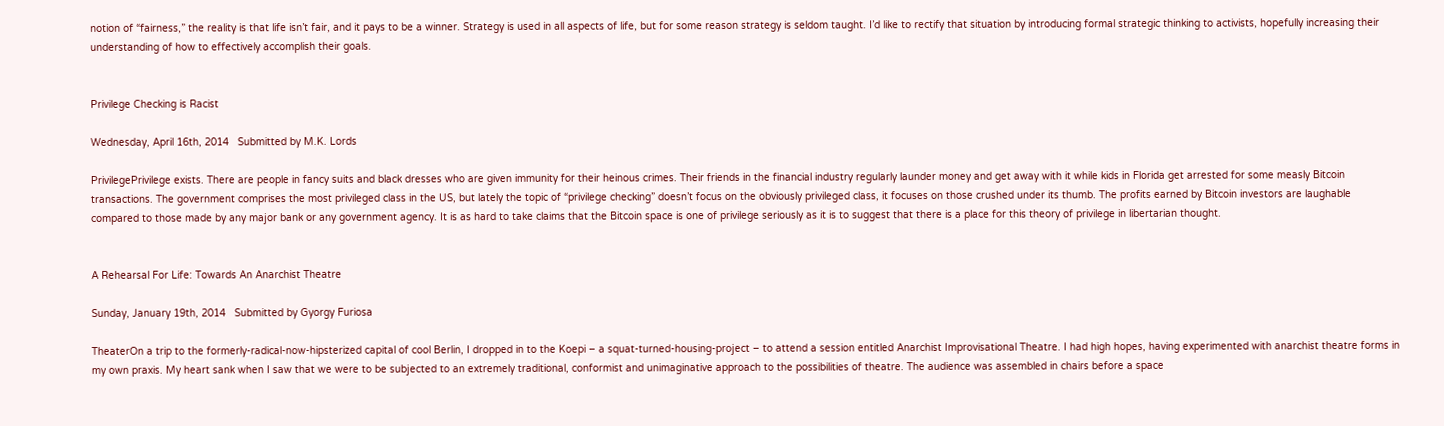notion of “fairness,” the reality is that life isn’t fair, and it pays to be a winner. Strategy is used in all aspects of life, but for some reason strategy is seldom taught. I’d like to rectify that situation by introducing formal strategic thinking to activists, hopefully increasing their understanding of how to effectively accomplish their goals.


Privilege Checking is Racist

Wednesday, April 16th, 2014   Submitted by M.K. Lords

PrivilegePrivilege exists. There are people in fancy suits and black dresses who are given immunity for their heinous crimes. Their friends in the financial industry regularly launder money and get away with it while kids in Florida get arrested for some measly Bitcoin transactions. The government comprises the most privileged class in the US, but lately the topic of “privilege checking” doesn’t focus on the obviously privileged class, it focuses on those crushed under its thumb. The profits earned by Bitcoin investors are laughable compared to those made by any major bank or any government agency. It is as hard to take claims that the Bitcoin space is one of privilege seriously as it is to suggest that there is a place for this theory of privilege in libertarian thought.


A Rehearsal For Life: Towards An Anarchist Theatre

Sunday, January 19th, 2014   Submitted by Gyorgy Furiosa

TheaterOn a trip to the formerly-radical-now-hipsterized capital of cool Berlin, I dropped in to the Koepi – a squat-turned-housing-project – to attend a session entitled Anarchist Improvisational Theatre. I had high hopes, having experimented with anarchist theatre forms in my own praxis. My heart sank when I saw that we were to be subjected to an extremely traditional, conformist and unimaginative approach to the possibilities of theatre. The audience was assembled in chairs before a space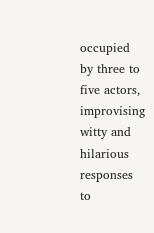occupied by three to five actors, improvising witty and hilarious responses to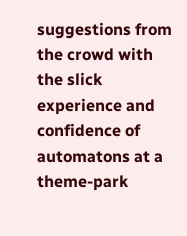suggestions from the crowd with the slick experience and confidence of automatons at a theme-park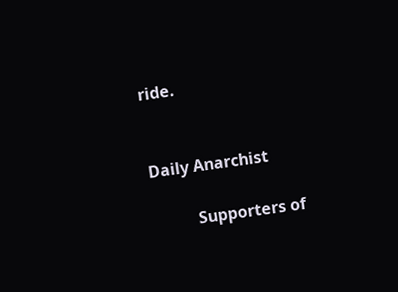ride.


Daily Anarchist

           Supporters of